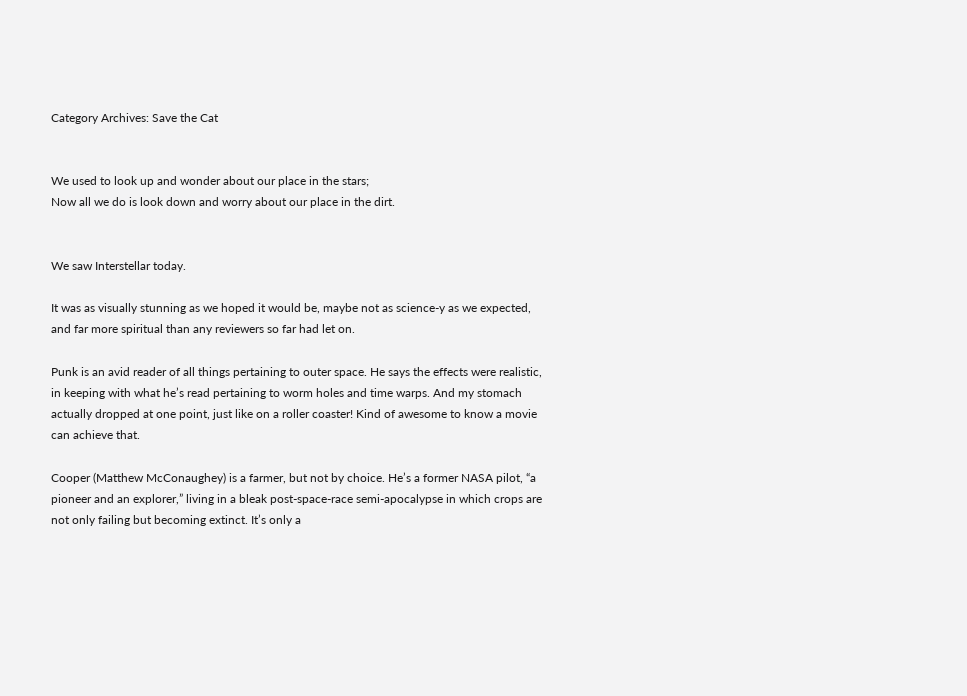Category Archives: Save the Cat


We used to look up and wonder about our place in the stars;
Now all we do is look down and worry about our place in the dirt.


We saw Interstellar today.

It was as visually stunning as we hoped it would be, maybe not as science-y as we expected, and far more spiritual than any reviewers so far had let on.

Punk is an avid reader of all things pertaining to outer space. He says the effects were realistic, in keeping with what he’s read pertaining to worm holes and time warps. And my stomach actually dropped at one point, just like on a roller coaster! Kind of awesome to know a movie can achieve that.

Cooper (Matthew McConaughey) is a farmer, but not by choice. He’s a former NASA pilot, “a pioneer and an explorer,” living in a bleak post-space-race semi-apocalypse in which crops are not only failing but becoming extinct. It’s only a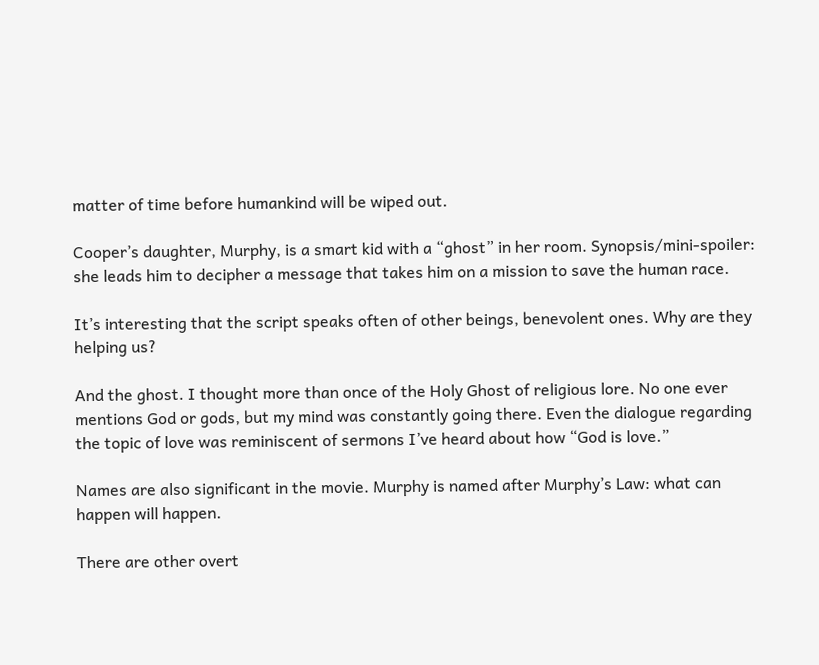matter of time before humankind will be wiped out.

Cooper’s daughter, Murphy, is a smart kid with a “ghost” in her room. Synopsis/mini-spoiler: she leads him to decipher a message that takes him on a mission to save the human race.

It’s interesting that the script speaks often of other beings, benevolent ones. Why are they helping us?

And the ghost. I thought more than once of the Holy Ghost of religious lore. No one ever mentions God or gods, but my mind was constantly going there. Even the dialogue regarding the topic of love was reminiscent of sermons I’ve heard about how “God is love.”

Names are also significant in the movie. Murphy is named after Murphy’s Law: what can happen will happen.

There are other overt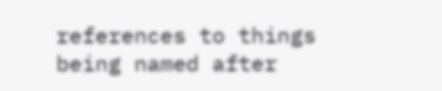references to things being named after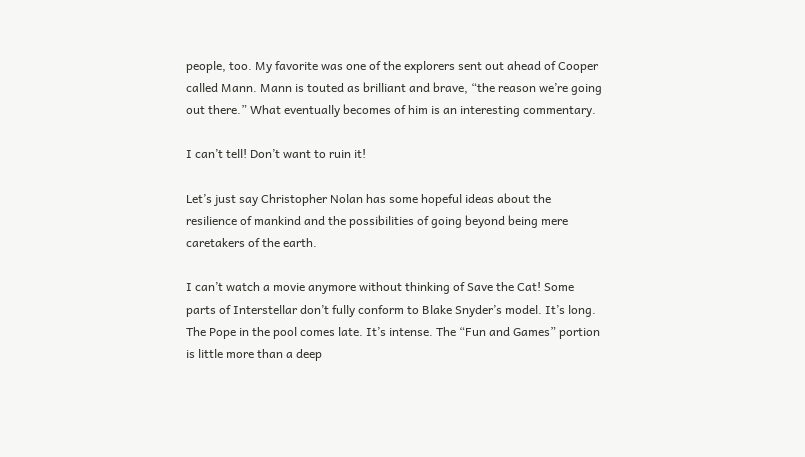people, too. My favorite was one of the explorers sent out ahead of Cooper called Mann. Mann is touted as brilliant and brave, “the reason we’re going out there.” What eventually becomes of him is an interesting commentary.

I can’t tell! Don’t want to ruin it!

Let’s just say Christopher Nolan has some hopeful ideas about the resilience of mankind and the possibilities of going beyond being mere caretakers of the earth.

I can’t watch a movie anymore without thinking of Save the Cat! Some parts of Interstellar don’t fully conform to Blake Snyder’s model. It’s long. The Pope in the pool comes late. It’s intense. The “Fun and Games” portion is little more than a deep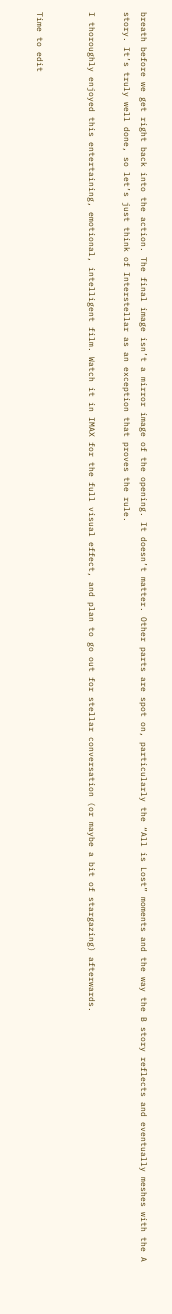breath before we get right back into the action. The final image isn’t a mirror image of the opening. It doesn’t matter. Other parts are spot on, particularly the “All is Lost” moments and the way the B story reflects and eventually meshes with the A story. It’s truly well done, so let’s just think of Interstellar as an exception that proves the rule.

I thoroughly enjoyed this entertaining, emotional, intelligent film. Watch it in IMAX for the full visual effect, and plan to go out for stellar conversation (or maybe a bit of stargazing) afterwards.


Time to edit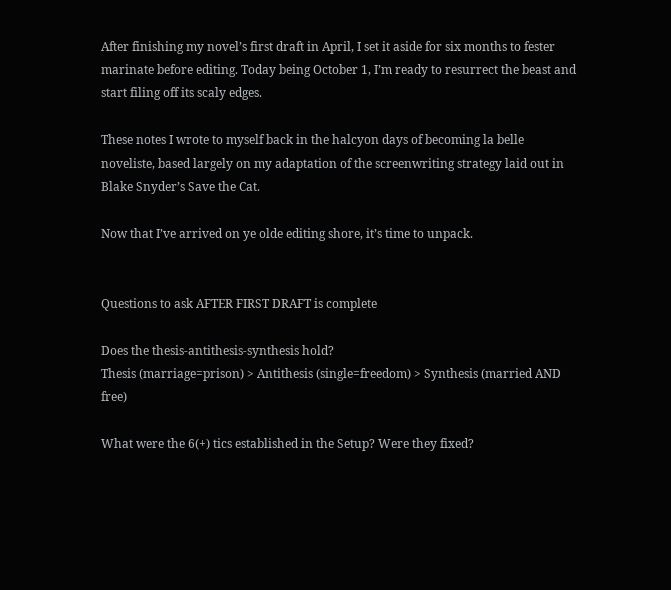After finishing my novel’s first draft in April, I set it aside for six months to fester marinate before editing. Today being October 1, I’m ready to resurrect the beast and start filing off its scaly edges.

These notes I wrote to myself back in the halcyon days of becoming la belle noveliste, based largely on my adaptation of the screenwriting strategy laid out in Blake Snyder’s Save the Cat.

Now that I’ve arrived on ye olde editing shore, it’s time to unpack.


Questions to ask AFTER FIRST DRAFT is complete

Does the thesis-antithesis-synthesis hold?
Thesis (marriage=prison) > Antithesis (single=freedom) > Synthesis (married AND free)

What were the 6(+) tics established in the Setup? Were they fixed?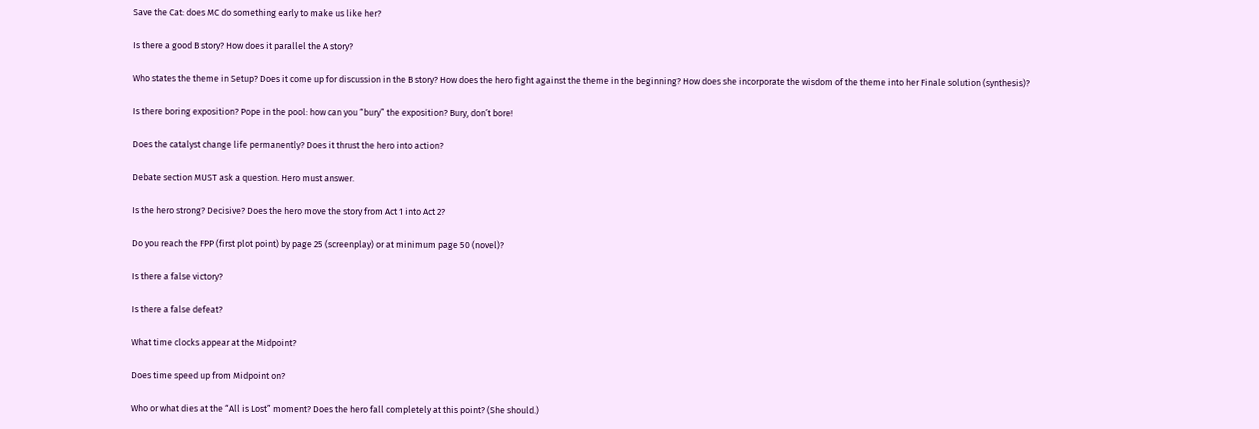Save the Cat: does MC do something early to make us like her?

Is there a good B story? How does it parallel the A story?

Who states the theme in Setup? Does it come up for discussion in the B story? How does the hero fight against the theme in the beginning? How does she incorporate the wisdom of the theme into her Finale solution (synthesis)?

Is there boring exposition? Pope in the pool: how can you “bury” the exposition? Bury, don’t bore!

Does the catalyst change life permanently? Does it thrust the hero into action?

Debate section MUST ask a question. Hero must answer.

Is the hero strong? Decisive? Does the hero move the story from Act 1 into Act 2?

Do you reach the FPP (first plot point) by page 25 (screenplay) or at minimum page 50 (novel)?

Is there a false victory?

Is there a false defeat?

What time clocks appear at the Midpoint?

Does time speed up from Midpoint on?

Who or what dies at the “All is Lost” moment? Does the hero fall completely at this point? (She should.)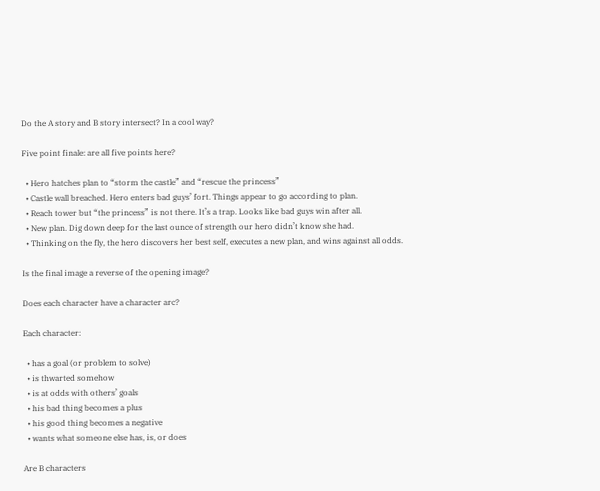Do the A story and B story intersect? In a cool way?

Five point finale: are all five points here?

  • Hero hatches plan to “storm the castle” and “rescue the princess”
  • Castle wall breached. Hero enters bad guys’ fort. Things appear to go according to plan.
  • Reach tower but “the princess” is not there. It’s a trap. Looks like bad guys win after all.
  • New plan. Dig down deep for the last ounce of strength our hero didn’t know she had.
  • Thinking on the fly, the hero discovers her best self, executes a new plan, and wins against all odds.

Is the final image a reverse of the opening image?

Does each character have a character arc?

Each character:

  • has a goal (or problem to solve)
  • is thwarted somehow
  • is at odds with others’ goals
  • his bad thing becomes a plus
  • his good thing becomes a negative
  • wants what someone else has, is, or does

Are B characters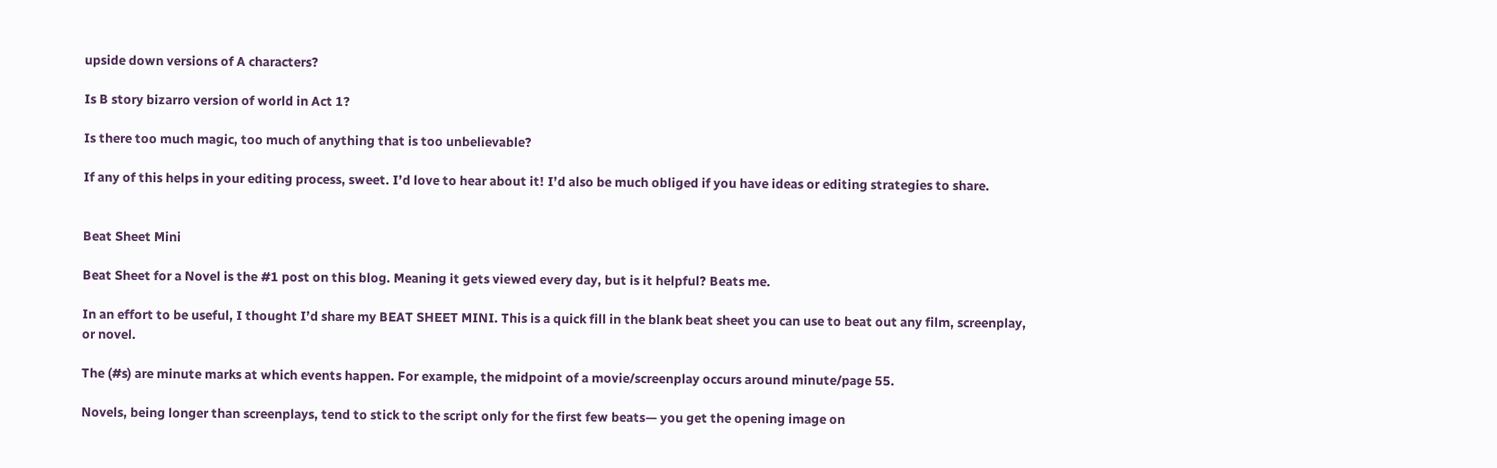upside down versions of A characters?

Is B story bizarro version of world in Act 1?

Is there too much magic, too much of anything that is too unbelievable?

If any of this helps in your editing process, sweet. I’d love to hear about it! I’d also be much obliged if you have ideas or editing strategies to share.


Beat Sheet Mini

Beat Sheet for a Novel is the #1 post on this blog. Meaning it gets viewed every day, but is it helpful? Beats me.

In an effort to be useful, I thought I’d share my BEAT SHEET MINI. This is a quick fill in the blank beat sheet you can use to beat out any film, screenplay, or novel.

The (#s) are minute marks at which events happen. For example, the midpoint of a movie/screenplay occurs around minute/page 55.

Novels, being longer than screenplays, tend to stick to the script only for the first few beats— you get the opening image on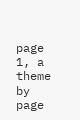page 1, a theme by page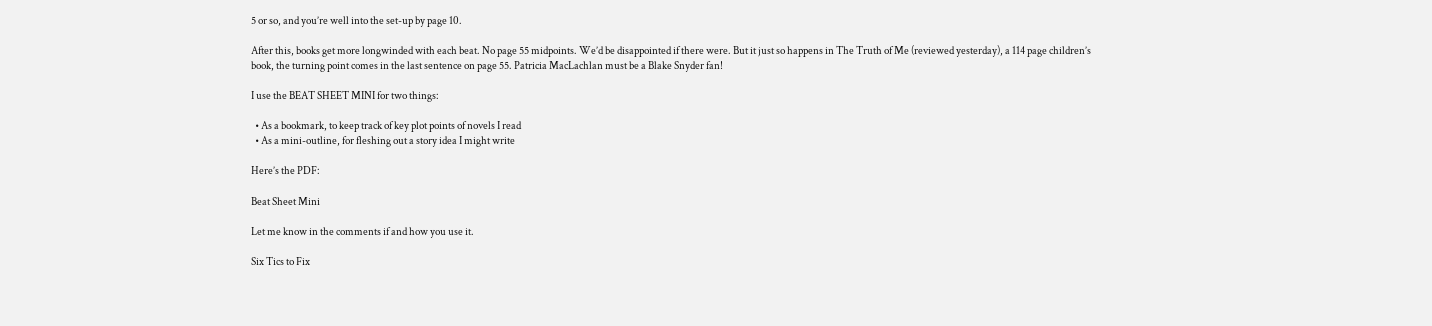5 or so, and you’re well into the set-up by page 10.

After this, books get more longwinded with each beat. No page 55 midpoints. We’d be disappointed if there were. But it just so happens in The Truth of Me (reviewed yesterday), a 114 page children’s book, the turning point comes in the last sentence on page 55. Patricia MacLachlan must be a Blake Snyder fan!

I use the BEAT SHEET MINI for two things:

  • As a bookmark, to keep track of key plot points of novels I read
  • As a mini-outline, for fleshing out a story idea I might write

Here’s the PDF:

Beat Sheet Mini

Let me know in the comments if and how you use it.

Six Tics to Fix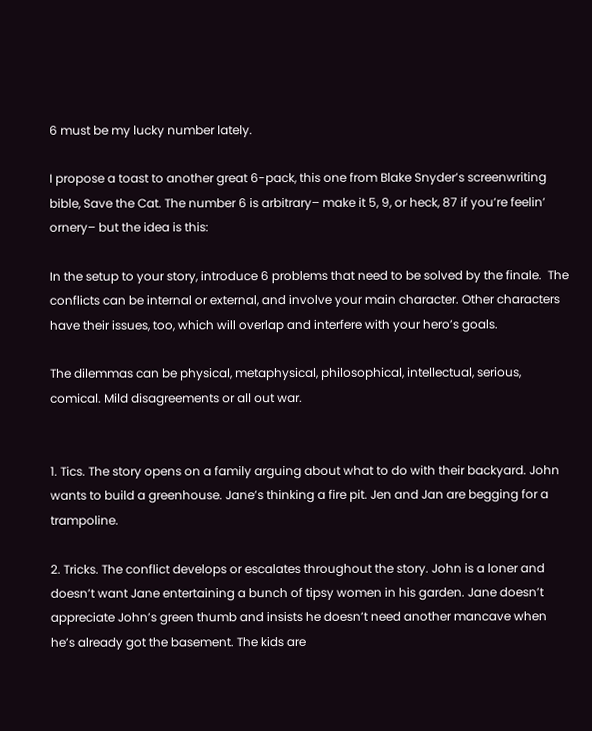6 must be my lucky number lately.

I propose a toast to another great 6-pack, this one from Blake Snyder’s screenwriting bible, Save the Cat. The number 6 is arbitrary– make it 5, 9, or heck, 87 if you’re feelin’ ornery– but the idea is this:

In the setup to your story, introduce 6 problems that need to be solved by the finale.  The conflicts can be internal or external, and involve your main character. Other characters have their issues, too, which will overlap and interfere with your hero’s goals.

The dilemmas can be physical, metaphysical, philosophical, intellectual, serious, comical. Mild disagreements or all out war.


1. Tics. The story opens on a family arguing about what to do with their backyard. John wants to build a greenhouse. Jane’s thinking a fire pit. Jen and Jan are begging for a trampoline.

2. Tricks. The conflict develops or escalates throughout the story. John is a loner and doesn’t want Jane entertaining a bunch of tipsy women in his garden. Jane doesn’t appreciate John’s green thumb and insists he doesn’t need another mancave when he’s already got the basement. The kids are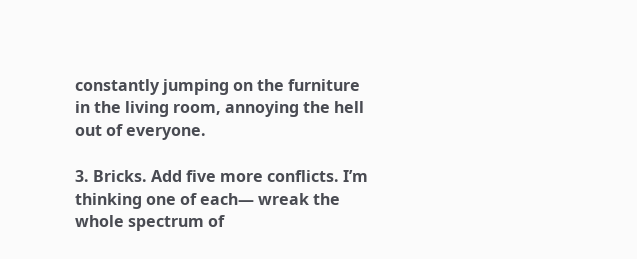constantly jumping on the furniture in the living room, annoying the hell out of everyone.

3. Bricks. Add five more conflicts. I’m thinking one of each— wreak the whole spectrum of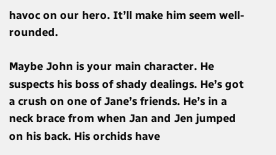havoc on our hero. It’ll make him seem well-rounded.

Maybe John is your main character. He suspects his boss of shady dealings. He’s got a crush on one of Jane’s friends. He’s in a neck brace from when Jan and Jen jumped on his back. His orchids have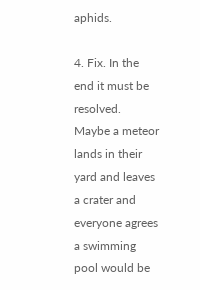aphids.

4. Fix. In the end it must be resolved. Maybe a meteor lands in their yard and leaves a crater and everyone agrees a swimming pool would be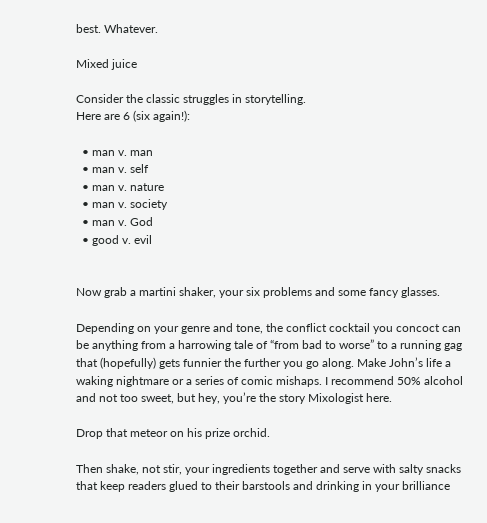best. Whatever.

Mixed juice

Consider the classic struggles in storytelling.
Here are 6 (six again!):

  • man v. man
  • man v. self
  • man v. nature
  • man v. society
  • man v. God
  • good v. evil


Now grab a martini shaker, your six problems and some fancy glasses.

Depending on your genre and tone, the conflict cocktail you concoct can be anything from a harrowing tale of “from bad to worse” to a running gag that (hopefully) gets funnier the further you go along. Make John’s life a waking nightmare or a series of comic mishaps. I recommend 50% alcohol and not too sweet, but hey, you’re the story Mixologist here.

Drop that meteor on his prize orchid.

Then shake, not stir, your ingredients together and serve with salty snacks that keep readers glued to their barstools and drinking in your brilliance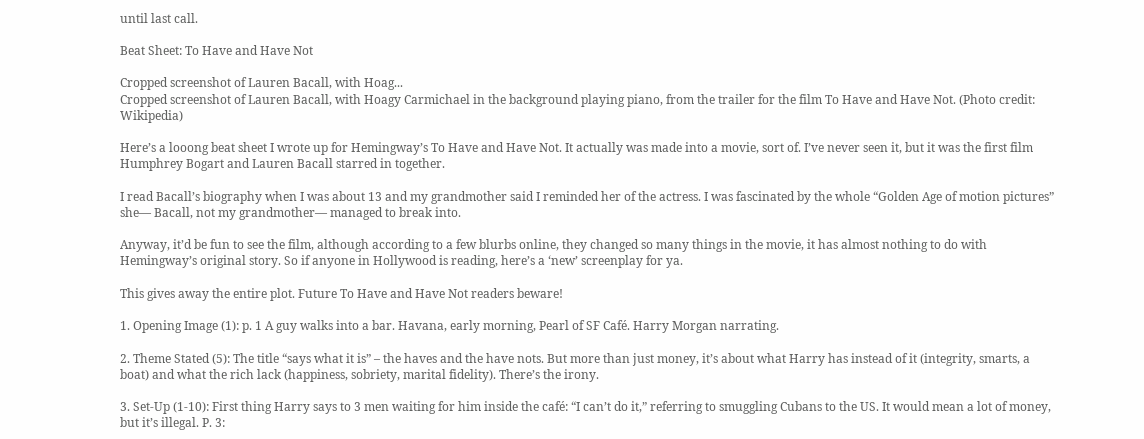until last call.

Beat Sheet: To Have and Have Not

Cropped screenshot of Lauren Bacall, with Hoag...
Cropped screenshot of Lauren Bacall, with Hoagy Carmichael in the background playing piano, from the trailer for the film To Have and Have Not. (Photo credit: Wikipedia)

Here’s a looong beat sheet I wrote up for Hemingway’s To Have and Have Not. It actually was made into a movie, sort of. I’ve never seen it, but it was the first film Humphrey Bogart and Lauren Bacall starred in together.

I read Bacall’s biography when I was about 13 and my grandmother said I reminded her of the actress. I was fascinated by the whole “Golden Age of motion pictures” she— Bacall, not my grandmother— managed to break into.

Anyway, it’d be fun to see the film, although according to a few blurbs online, they changed so many things in the movie, it has almost nothing to do with Hemingway’s original story. So if anyone in Hollywood is reading, here’s a ‘new’ screenplay for ya.

This gives away the entire plot. Future To Have and Have Not readers beware!

1. Opening Image (1): p. 1 A guy walks into a bar. Havana, early morning, Pearl of SF Café. Harry Morgan narrating.

2. Theme Stated (5): The title “says what it is” – the haves and the have nots. But more than just money, it’s about what Harry has instead of it (integrity, smarts, a boat) and what the rich lack (happiness, sobriety, marital fidelity). There’s the irony.

3. Set-Up (1-10): First thing Harry says to 3 men waiting for him inside the café: “I can’t do it,” referring to smuggling Cubans to the US. It would mean a lot of money, but it’s illegal. P. 3: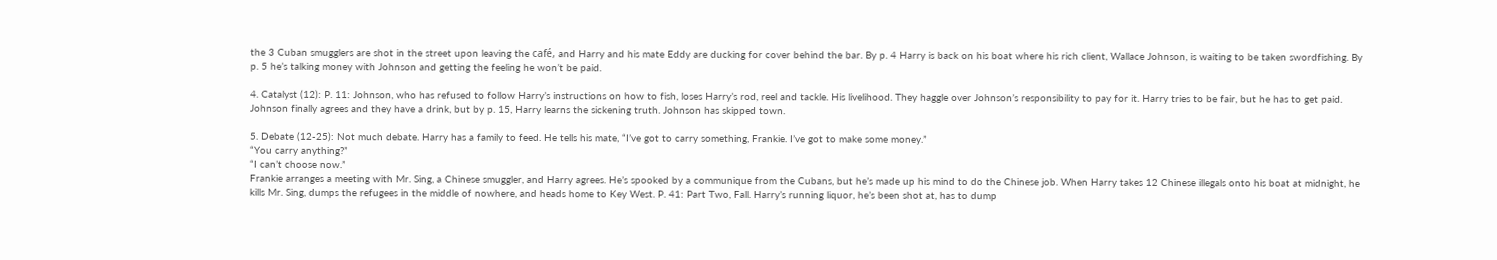the 3 Cuban smugglers are shot in the street upon leaving the café, and Harry and his mate Eddy are ducking for cover behind the bar. By p. 4 Harry is back on his boat where his rich client, Wallace Johnson, is waiting to be taken swordfishing. By p. 5 he’s talking money with Johnson and getting the feeling he won’t be paid.

4. Catalyst (12): P. 11: Johnson, who has refused to follow Harry’s instructions on how to fish, loses Harry’s rod, reel and tackle. His livelihood. They haggle over Johnson’s responsibility to pay for it. Harry tries to be fair, but he has to get paid. Johnson finally agrees and they have a drink, but by p. 15, Harry learns the sickening truth. Johnson has skipped town.

5. Debate (12-25): Not much debate. Harry has a family to feed. He tells his mate, “I’ve got to carry something, Frankie. I’ve got to make some money.”
“You carry anything?”
“I can’t choose now.”
Frankie arranges a meeting with Mr. Sing, a Chinese smuggler, and Harry agrees. He’s spooked by a communique from the Cubans, but he’s made up his mind to do the Chinese job. When Harry takes 12 Chinese illegals onto his boat at midnight, he kills Mr. Sing, dumps the refugees in the middle of nowhere, and heads home to Key West. P. 41: Part Two, Fall. Harry’s running liquor, he’s been shot at, has to dump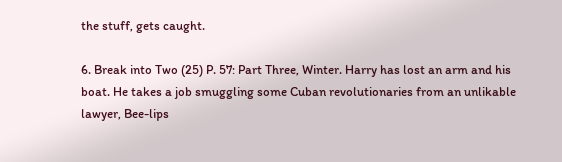the stuff, gets caught.

6. Break into Two (25) P. 57: Part Three, Winter. Harry has lost an arm and his boat. He takes a job smuggling some Cuban revolutionaries from an unlikable lawyer, Bee-lips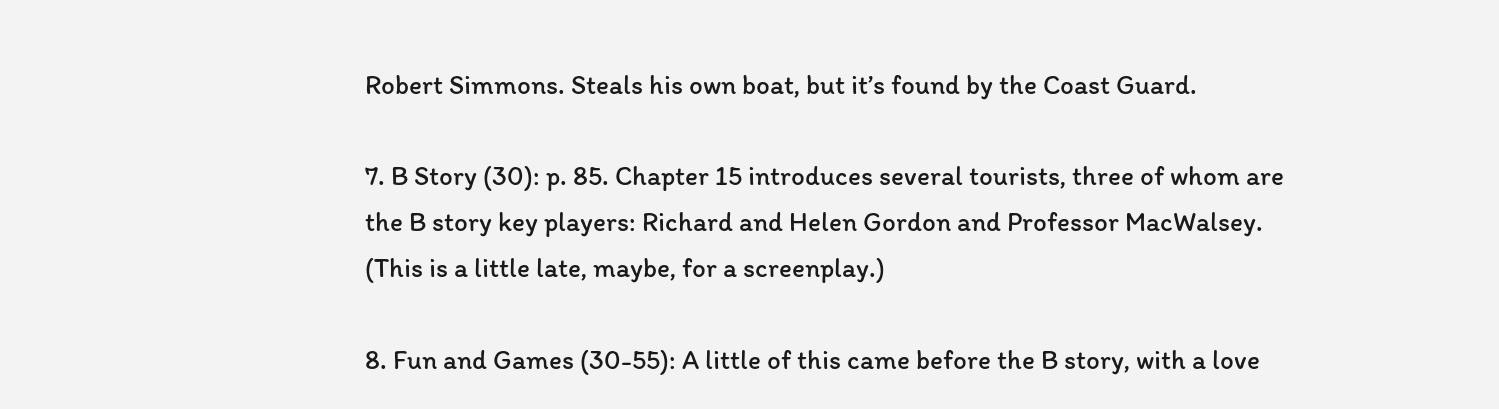Robert Simmons. Steals his own boat, but it’s found by the Coast Guard.

7. B Story (30): p. 85. Chapter 15 introduces several tourists, three of whom are the B story key players: Richard and Helen Gordon and Professor MacWalsey. (This is a little late, maybe, for a screenplay.)

8. Fun and Games (30-55): A little of this came before the B story, with a love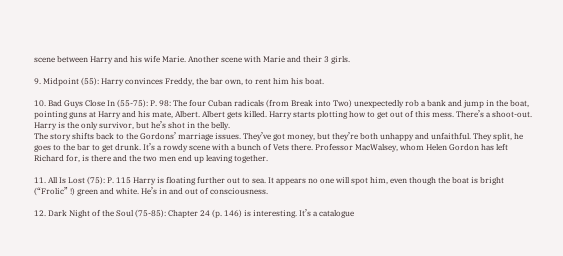scene between Harry and his wife Marie. Another scene with Marie and their 3 girls.

9. Midpoint (55): Harry convinces Freddy, the bar own, to rent him his boat.

10. Bad Guys Close In (55-75): P. 98: The four Cuban radicals (from Break into Two) unexpectedly rob a bank and jump in the boat, pointing guns at Harry and his mate, Albert. Albert gets killed. Harry starts plotting how to get out of this mess. There’s a shoot-out. Harry is the only survivor, but he’s shot in the belly.
The story shifts back to the Gordons’ marriage issues. They’ve got money, but they’re both unhappy and unfaithful. They split, he goes to the bar to get drunk. It’s a rowdy scene with a bunch of Vets there. Professor MacWalsey, whom Helen Gordon has left Richard for, is there and the two men end up leaving together.

11. All Is Lost (75): P. 115 Harry is floating further out to sea. It appears no one will spot him, even though the boat is bright (“Frolic” !) green and white. He’s in and out of consciousness.

12. Dark Night of the Soul (75-85): Chapter 24 (p. 146) is interesting. It’s a catalogue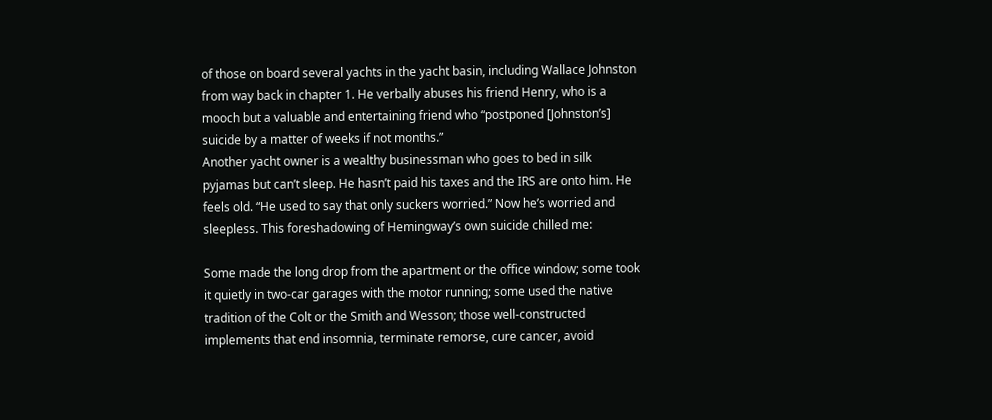of those on board several yachts in the yacht basin, including Wallace Johnston from way back in chapter 1. He verbally abuses his friend Henry, who is a mooch but a valuable and entertaining friend who “postponed [Johnston’s] suicide by a matter of weeks if not months.”
Another yacht owner is a wealthy businessman who goes to bed in silk pyjamas but can’t sleep. He hasn’t paid his taxes and the IRS are onto him. He feels old. “He used to say that only suckers worried.” Now he’s worried and sleepless. This foreshadowing of Hemingway’s own suicide chilled me:

Some made the long drop from the apartment or the office window; some took it quietly in two-car garages with the motor running; some used the native tradition of the Colt or the Smith and Wesson; those well-constructed implements that end insomnia, terminate remorse, cure cancer, avoid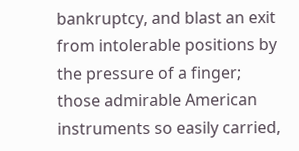bankruptcy, and blast an exit from intolerable positions by the pressure of a finger; those admirable American instruments so easily carried,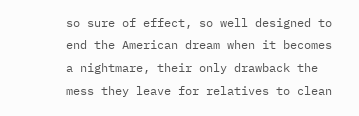so sure of effect, so well designed to end the American dream when it becomes a nightmare, their only drawback the mess they leave for relatives to clean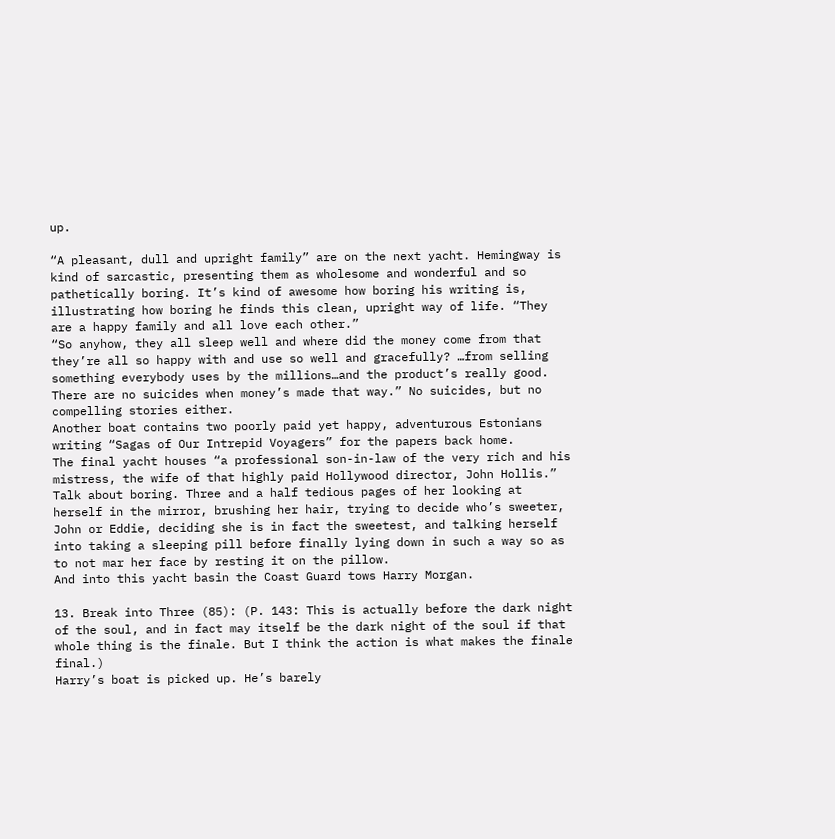up.

“A pleasant, dull and upright family” are on the next yacht. Hemingway is kind of sarcastic, presenting them as wholesome and wonderful and so pathetically boring. It’s kind of awesome how boring his writing is, illustrating how boring he finds this clean, upright way of life. “They are a happy family and all love each other.”
“So anyhow, they all sleep well and where did the money come from that they’re all so happy with and use so well and gracefully? …from selling something everybody uses by the millions…and the product’s really good. There are no suicides when money’s made that way.” No suicides, but no compelling stories either.
Another boat contains two poorly paid yet happy, adventurous Estonians writing “Sagas of Our Intrepid Voyagers” for the papers back home.
The final yacht houses “a professional son-in-law of the very rich and his mistress, the wife of that highly paid Hollywood director, John Hollis.” Talk about boring. Three and a half tedious pages of her looking at herself in the mirror, brushing her hair, trying to decide who’s sweeter, John or Eddie, deciding she is in fact the sweetest, and talking herself into taking a sleeping pill before finally lying down in such a way so as to not mar her face by resting it on the pillow.
And into this yacht basin the Coast Guard tows Harry Morgan.

13. Break into Three (85): (P. 143: This is actually before the dark night of the soul, and in fact may itself be the dark night of the soul if that whole thing is the finale. But I think the action is what makes the finale final.)
Harry’s boat is picked up. He’s barely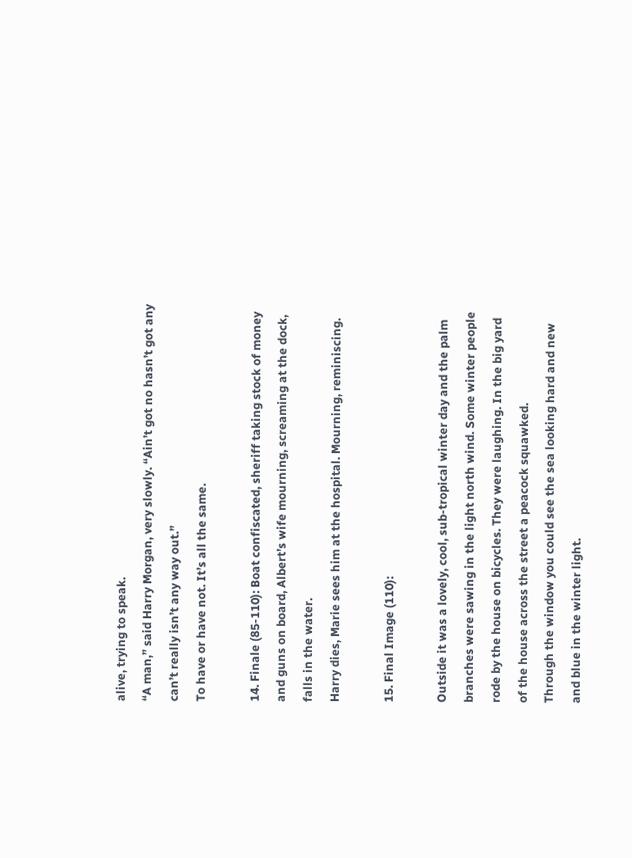alive, trying to speak.
“A man,” said Harry Morgan, very slowly. “Ain’t got no hasn’t got any can’t really isn’t any way out.”
To have or have not. It’s all the same.

14. Finale (85-110): Boat confiscated, sheriff taking stock of money and guns on board, Albert’s wife mourning, screaming at the dock, falls in the water.
Harry dies, Marie sees him at the hospital. Mourning, reminiscing.

15. Final Image (110):

Outside it was a lovely, cool, sub-tropical winter day and the palm branches were sawing in the light north wind. Some winter people rode by the house on bicycles. They were laughing. In the big yard of the house across the street a peacock squawked.
Through the window you could see the sea looking hard and new and blue in the winter light.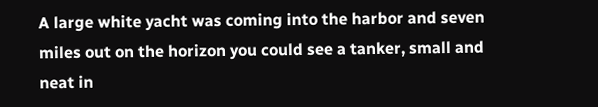A large white yacht was coming into the harbor and seven miles out on the horizon you could see a tanker, small and neat in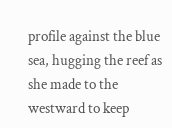profile against the blue sea, hugging the reef as she made to the westward to keep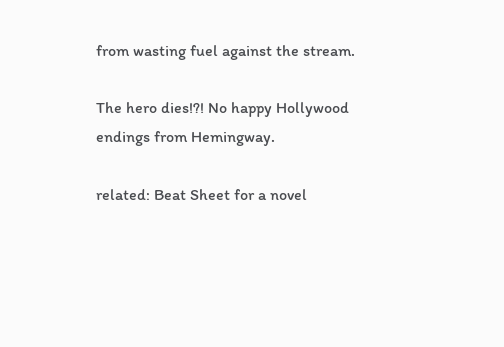from wasting fuel against the stream.

The hero dies!?! No happy Hollywood endings from Hemingway.

related: Beat Sheet for a novel